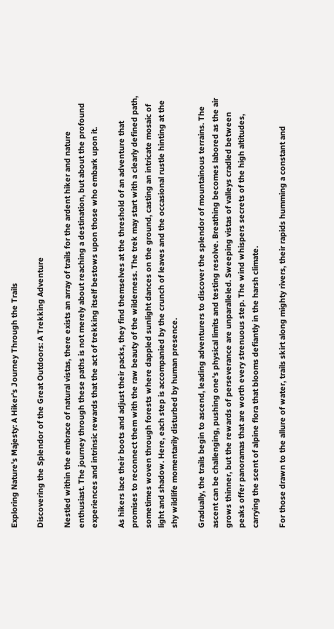Exploring Nature's Majesty: A Hiker's Journey Through the Trails

Discovering the Splendor of the Great Outdoors: A Trekking Adventure

Nestled within the embrace of natural vistas, there exists an array of trails for the ardent hiker and nature enthusiast. The journey through these paths is not merely about reaching a destination, but about the profound experiences and intrinsic rewards that the act of trekking itself bestows upon those who embark upon it.

As hikers lace their boots and adjust their packs, they find themselves at the threshold of an adventure that promises to reconnect them with the raw beauty of the wilderness. The trek may start with a clearly defined path, sometimes woven through forests where dappled sunlight dances on the ground, casting an intricate mosaic of light and shadow. Here, each step is accompanied by the crunch of leaves and the occasional rustle hinting at the shy wildlife momentarily disturbed by human presence.

Gradually, the trails begin to ascend, leading adventurers to discover the splendor of mountainous terrains. The ascent can be challenging, pushing one's physical limits and testing resolve. Breathing becomes labored as the air grows thinner, but the rewards of perseverance are unparalleled. Sweeping vistas of valleys cradled between peaks offer panoramas that are worth every strenuous step. The wind whispers secrets of the high altitudes, carrying the scent of alpine flora that blooms defiantly in the harsh climate.

For those drawn to the allure of water, trails skirt along mighty rivers, their rapids humming a constant and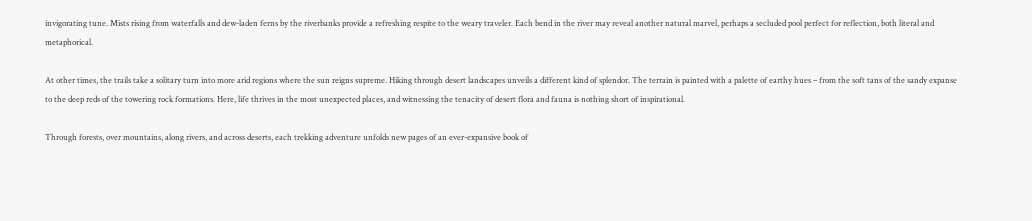invigorating tune. Mists rising from waterfalls and dew-laden ferns by the riverbanks provide a refreshing respite to the weary traveler. Each bend in the river may reveal another natural marvel, perhaps a secluded pool perfect for reflection, both literal and metaphorical.

At other times, the trails take a solitary turn into more arid regions where the sun reigns supreme. Hiking through desert landscapes unveils a different kind of splendor. The terrain is painted with a palette of earthy hues – from the soft tans of the sandy expanse to the deep reds of the towering rock formations. Here, life thrives in the most unexpected places, and witnessing the tenacity of desert flora and fauna is nothing short of inspirational.

Through forests, over mountains, along rivers, and across deserts, each trekking adventure unfolds new pages of an ever-expansive book of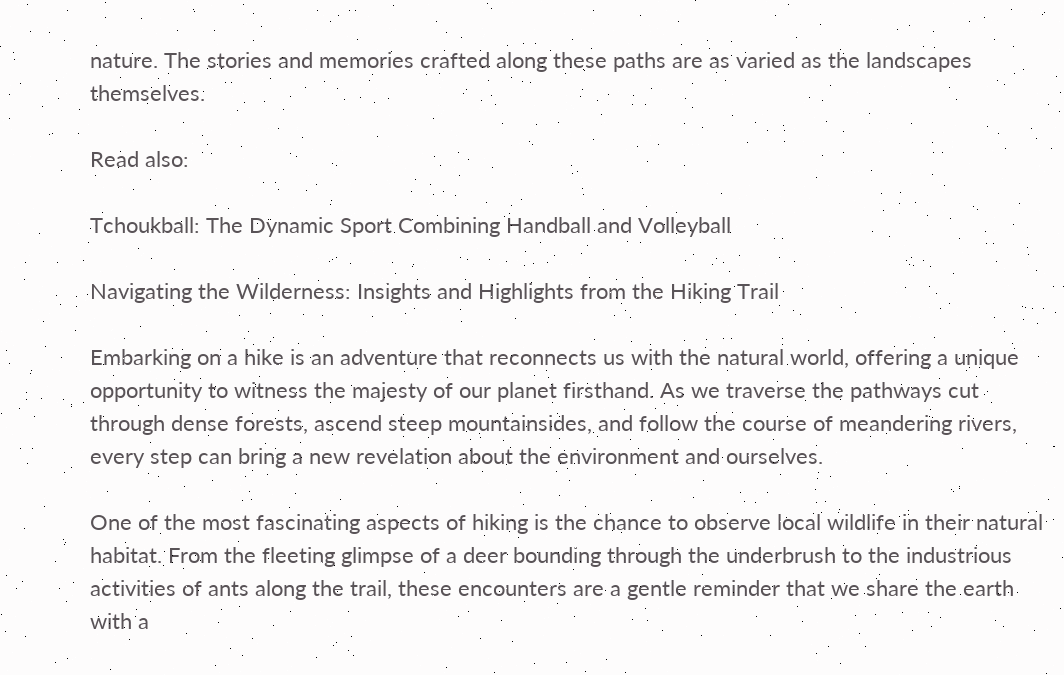nature. The stories and memories crafted along these paths are as varied as the landscapes themselves.

Read also:

Tchoukball: The Dynamic Sport Combining Handball and Volleyball

Navigating the Wilderness: Insights and Highlights from the Hiking Trail

Embarking on a hike is an adventure that reconnects us with the natural world, offering a unique opportunity to witness the majesty of our planet firsthand. As we traverse the pathways cut through dense forests, ascend steep mountainsides, and follow the course of meandering rivers, every step can bring a new revelation about the environment and ourselves.

One of the most fascinating aspects of hiking is the chance to observe local wildlife in their natural habitat. From the fleeting glimpse of a deer bounding through the underbrush to the industrious activities of ants along the trail, these encounters are a gentle reminder that we share the earth with a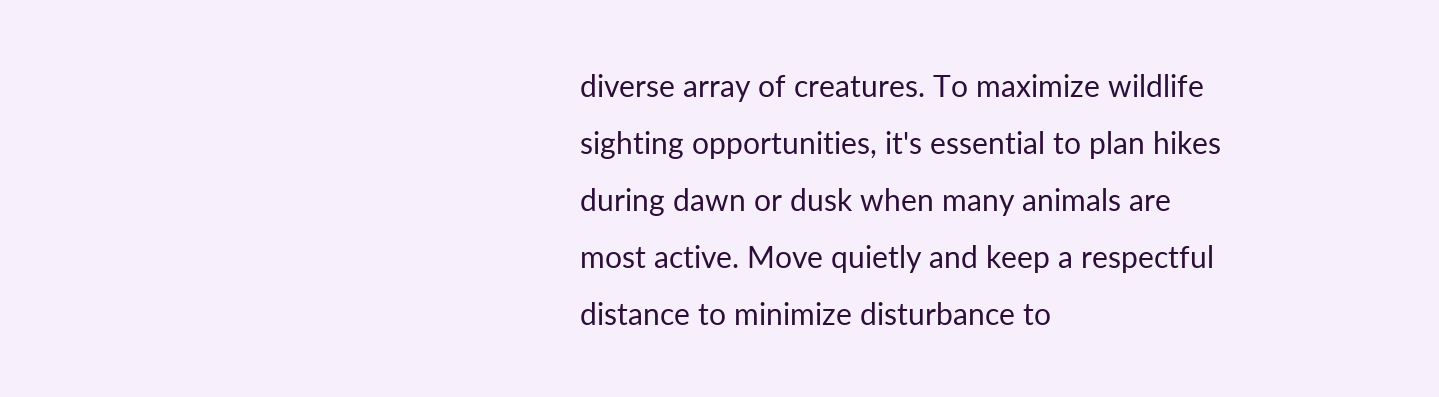diverse array of creatures. To maximize wildlife sighting opportunities, it's essential to plan hikes during dawn or dusk when many animals are most active. Move quietly and keep a respectful distance to minimize disturbance to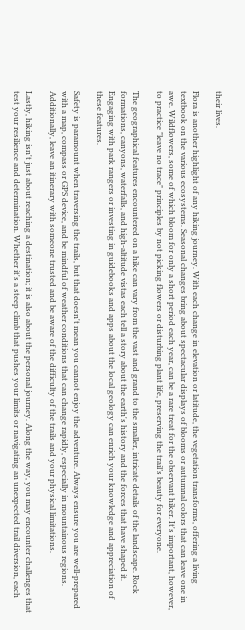their lives.

Flora is another highlight of any hiking journey. With each change in elevation or latitude, the vegetation transforms, offering a living textbook on the various ecosystems. Seasonal changes bring about spectacular displays of blooms or autumnal colors that can leave one in awe. Wildflowers, some of which bloom for only a short period each year, can be a rare treat for the observant hiker. It's important, however, to practice "leave no trace" principles by not picking flowers or disturbing plant life, preserving the trail’s beauty for everyone.

The geographical features encountered on a hike can vary from the vast and grand to the smaller, intricate details of the landscape. Rock formations, canyons, waterfalls, and high-altitude vistas each tell a story about the earth's history and the forces that have shaped it. Engaging with park rangers or investing in guidebooks and apps about the local geology can enrich your knowledge and appreciation of these features.

Safety is paramount when traversing the trails, but that doesn't mean you cannot enjoy the adventure. Always ensure you are well-prepared with a map, compass or GPS device, and be mindful of weather conditions that can change rapidly, especially in mountainous regions. Additionally, leave an itinerary with someone trusted and be aware of the difficulty of the trails and your physical limitations.

Lastly, hiking isn't just about reaching a destination; it is also about the personal journey. Along the way, you may encounter challenges that test your resilience and determination. Whether it's a steep climb that pushes your limits or navigating an unexpected trail diversion, each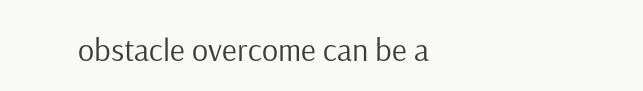obstacle overcome can be a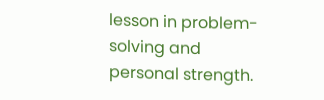lesson in problem-solving and personal strength.